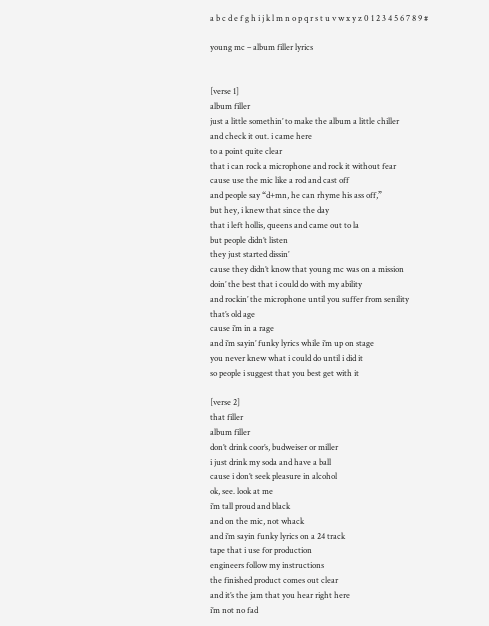a b c d e f g h i j k l m n o p q r s t u v w x y z 0 1 2 3 4 5 6 7 8 9 #

young mc – album filler lyrics


[verse 1]
album filler
just a little somethin’ to make the album a little chiller
and check it out. i came here
to a point quite clear
that i can rock a microphone and rock it without fear
cause use the mic like a rod and cast off
and people say “d+mn, he can rhyme his ass off,”
but hey, i knew that since the day
that i left hollis, queens and came out to la
but people didn’t listen
they just started dissin’
cause they didn’t know that young mc was on a mission
doin’ the best that i could do with my ability
and rockin’ the microphone until you suffer from senility
that’s old age
cause i’m in a rage
and i’m sayin’ funky lyrics while i’m up on stage
you never knew what i could do until i did it
so people i suggest that you best get with it

[verse 2]
that filler
album filler
don’t drink coor’s, budweiser or miller
i just drink my soda and have a ball
cause i don’t seek pleasure in alcohol
ok, see. look at me
i’m tall proud and black
and on the mic, not whack
and i’m sayin funky lyrics on a 24 track
tape that i use for production
engineers follow my instructions
the finished product comes out clear
and it’s the jam that you hear right here
i’m not no fad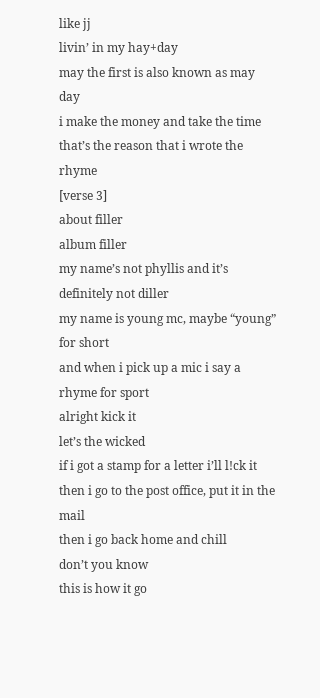like jj
livin’ in my hay+day
may the first is also known as may day
i make the money and take the time
that’s the reason that i wrote the rhyme
[verse 3]
about filler
album filler
my name’s not phyllis and it’s definitely not diller
my name is young mc, maybe “young” for short
and when i pick up a mic i say a rhyme for sport
alright kick it
let’s the wicked
if i got a stamp for a letter i’ll l!ck it
then i go to the post office, put it in the mail
then i go back home and chill
don’t you know
this is how it go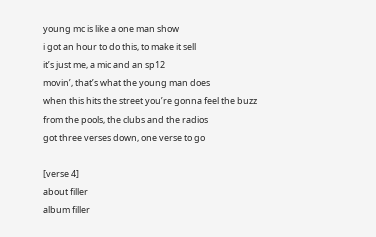young mc is like a one man show
i got an hour to do this, to make it sell
it’s just me, a mic and an sp12
movin’, that’s what the young man does
when this hits the street you’re gonna feel the buzz
from the pools, the clubs and the radios
got three verses down, one verse to go

[verse 4]
about filler
album filler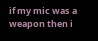if my mic was a weapon then i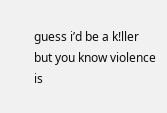guess i’d be a k!ller
but you know violence is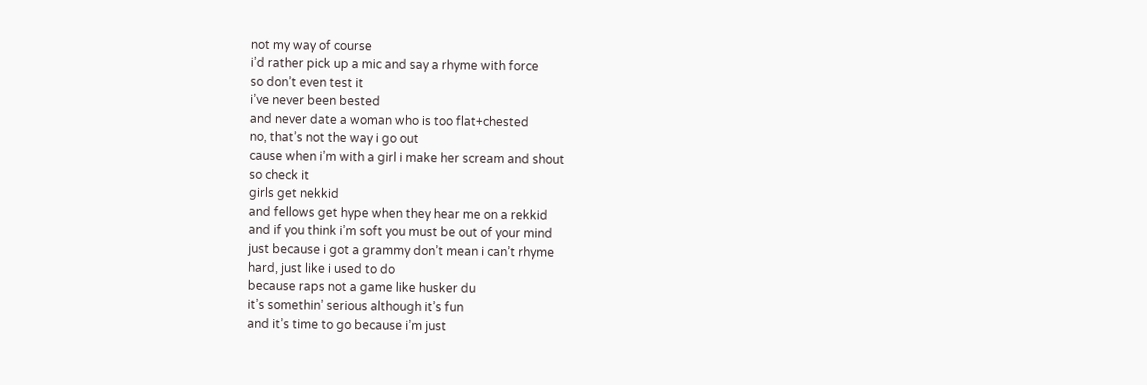not my way of course
i’d rather pick up a mic and say a rhyme with force
so don’t even test it
i’ve never been bested
and never date a woman who is too flat+chested
no, that’s not the way i go out
cause when i’m with a girl i make her scream and shout
so check it
girls get nekkid
and fellows get hype when they hear me on a rekkid
and if you think i’m soft you must be out of your mind
just because i got a grammy don’t mean i can’t rhyme
hard, just like i used to do
because raps not a game like husker du
it’s somethin’ serious although it’s fun
and it’s time to go because i’m just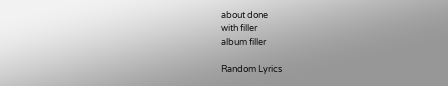about done
with filler
album filler

Random Lyrics